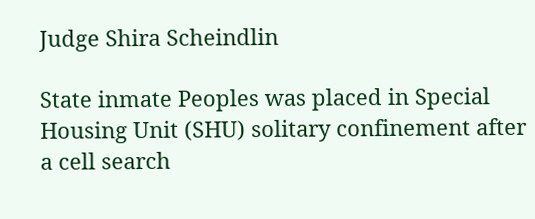Judge Shira Scheindlin

State inmate Peoples was placed in Special Housing Unit (SHU) solitary confinement after a cell search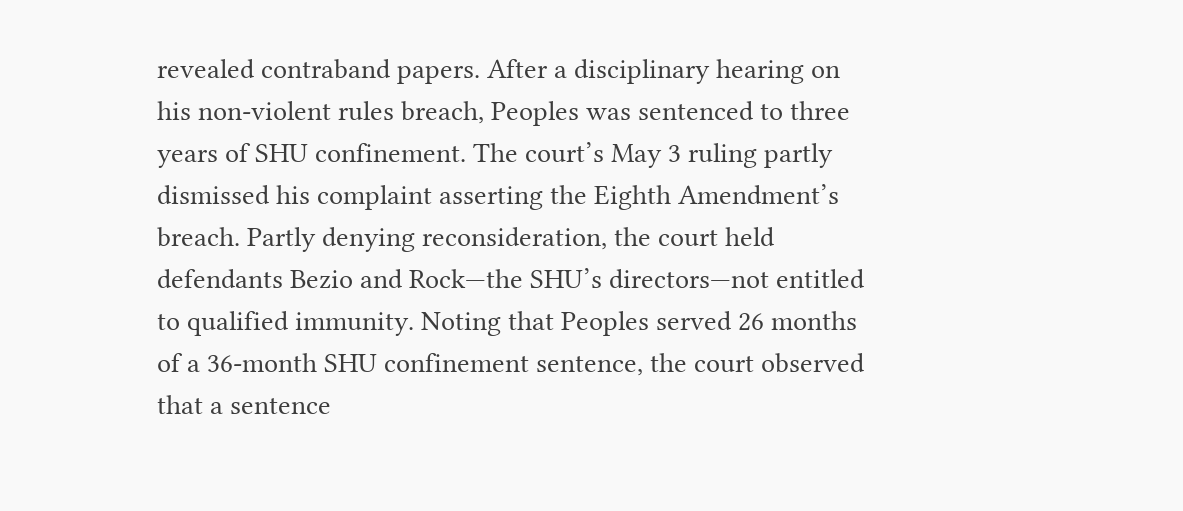revealed contraband papers. After a disciplinary hearing on his non-violent rules breach, Peoples was sentenced to three years of SHU confinement. The court’s May 3 ruling partly dismissed his complaint asserting the Eighth Amendment’s breach. Partly denying reconsideration, the court held defendants Bezio and Rock—the SHU’s directors—not entitled to qualified immunity. Noting that Peoples served 26 months of a 36-month SHU confinement sentence, the court observed that a sentence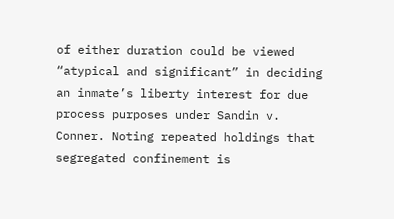of either duration could be viewed “atypical and significant” in deciding an inmate’s liberty interest for due process purposes under Sandin v. Conner. Noting repeated holdings that segregated confinement is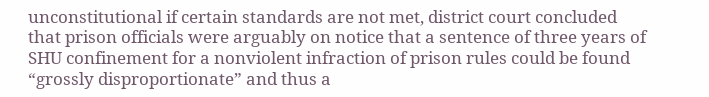unconstitutional if certain standards are not met, district court concluded that prison officials were arguably on notice that a sentence of three years of SHU confinement for a nonviolent infraction of prison rules could be found “grossly disproportionate” and thus a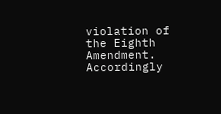violation of the Eighth Amendment. Accordingly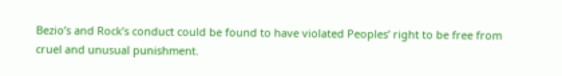Bezio’s and Rock’s conduct could be found to have violated Peoples’ right to be free from cruel and unusual punishment.